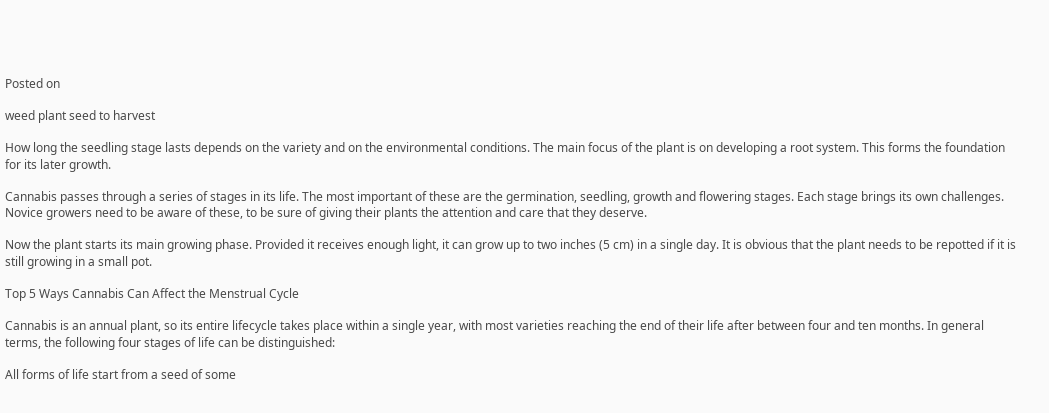Posted on

weed plant seed to harvest

How long the seedling stage lasts depends on the variety and on the environmental conditions. The main focus of the plant is on developing a root system. This forms the foundation for its later growth.

Cannabis passes through a series of stages in its life. The most important of these are the germination, seedling, growth and flowering stages. Each stage brings its own challenges. Novice growers need to be aware of these, to be sure of giving their plants the attention and care that they deserve.

Now the plant starts its main growing phase. Provided it receives enough light, it can grow up to two inches (5 cm) in a single day. It is obvious that the plant needs to be repotted if it is still growing in a small pot.

Top 5 Ways Cannabis Can Affect the Menstrual Cycle

Cannabis is an annual plant, so its entire lifecycle takes place within a single year, with most varieties reaching the end of their life after between four and ten months. In general terms, the following four stages of life can be distinguished:

All forms of life start from a seed of some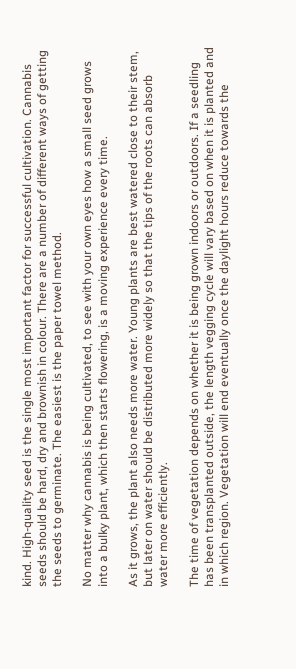kind. High-quality seed is the single most important factor for successful cultivation. Cannabis seeds should be hard, dry and brownish in colour. There are a number of different ways of getting the seeds to germinate. The easiest is the paper towel method.

No matter why cannabis is being cultivated, to see with your own eyes how a small seed grows into a bulky plant, which then starts flowering, is a moving experience every time.

As it grows, the plant also needs more water. Young plants are best watered close to their stem, but later on water should be distributed more widely so that the tips of the roots can absorb water more efficiently.

The time of vegetation depends on whether it is being grown indoors or outdoors. If a seedling has been transplanted outside, the length vegging cycle will vary based on when it is planted and in which region. Vegetation will end eventually once the daylight hours reduce towards the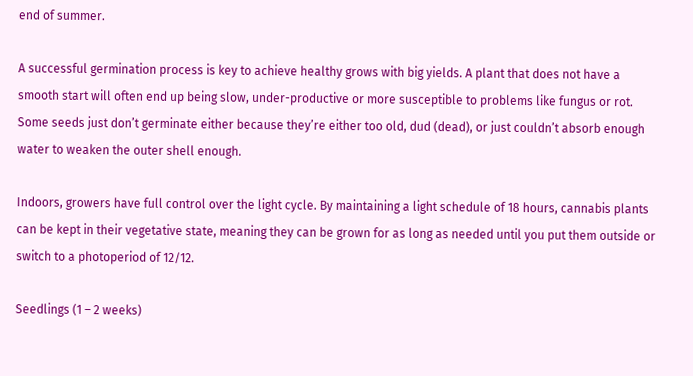end of summer.

A successful germination process is key to achieve healthy grows with big yields. A plant that does not have a smooth start will often end up being slow, under-productive or more susceptible to problems like fungus or rot. Some seeds just don’t germinate either because they’re either too old, dud (dead), or just couldn’t absorb enough water to weaken the outer shell enough.

Indoors, growers have full control over the light cycle. By maintaining a light schedule of 18 hours, cannabis plants can be kept in their vegetative state, meaning they can be grown for as long as needed until you put them outside or switch to a photoperiod of 12/12.

Seedlings (1 – 2 weeks)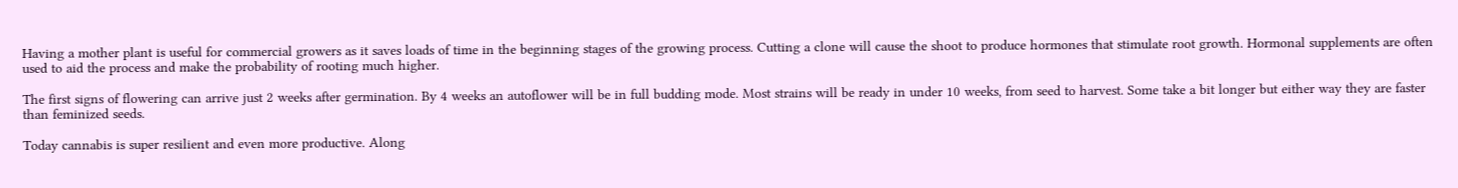Having a mother plant is useful for commercial growers as it saves loads of time in the beginning stages of the growing process. Cutting a clone will cause the shoot to produce hormones that stimulate root growth. Hormonal supplements are often used to aid the process and make the probability of rooting much higher.

The first signs of flowering can arrive just 2 weeks after germination. By 4 weeks an autoflower will be in full budding mode. Most strains will be ready in under 10 weeks, from seed to harvest. Some take a bit longer but either way they are faster than feminized seeds.

Today cannabis is super resilient and even more productive. Along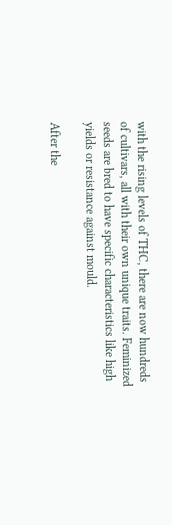with the rising levels of THC, there are now hundreds of cultivars, all with their own unique traits. Feminized seeds are bred to have specific characteristics like high yields or resistance against mould.

After the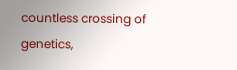countless crossing of genetics,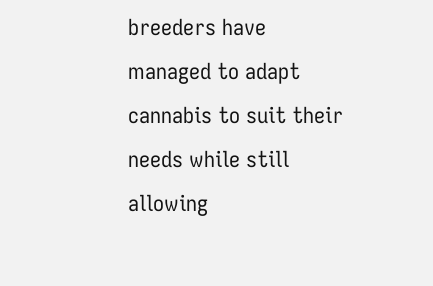breeders have managed to adapt cannabis to suit their needs while still allowing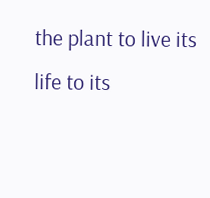the plant to live its life to its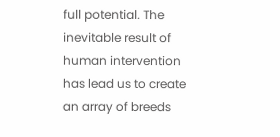full potential. The inevitable result of human intervention has lead us to create an array of breeds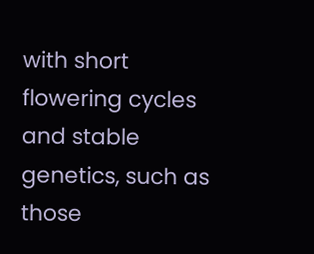with short flowering cycles and stable genetics, such as those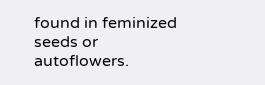found in feminized seeds or autoflowers.